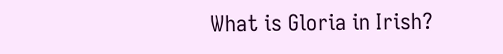What is Gloria in Irish?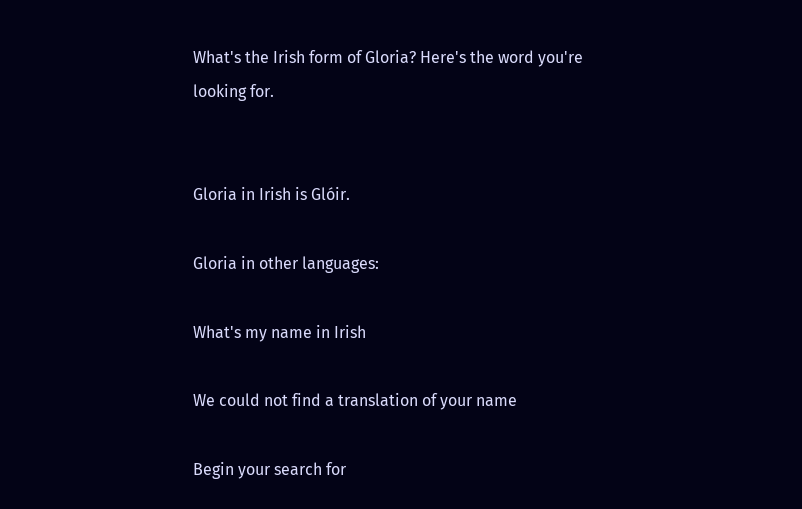What's the Irish form of Gloria? Here's the word you're looking for.


Gloria in Irish is Glóir.

Gloria in other languages:

What's my name in Irish

We could not find a translation of your name

Begin your search for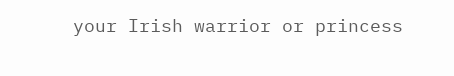your Irish warrior or princess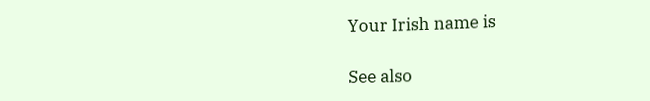Your Irish name is

See also